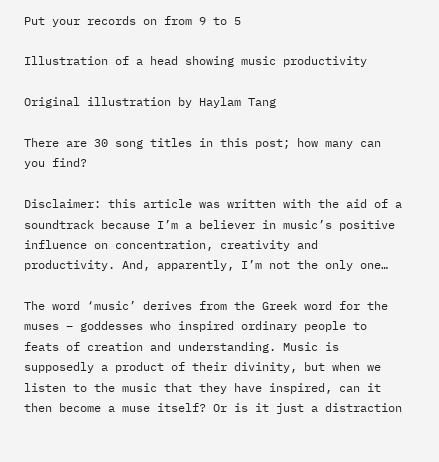Put your records on from 9 to 5

Illustration of a head showing music productivity

Original illustration by Haylam Tang

There are 30 song titles in this post; how many can you find?

Disclaimer: this article was written with the aid of a soundtrack because I’m a believer in music’s positive influence on concentration, creativity and productivity. And, apparently, I’m not the only one…

The word ‘music’ derives from the Greek word for the muses – goddesses who inspired ordinary people to feats of creation and understanding. Music is supposedly a product of their divinity, but when we listen to the music that they have inspired, can it then become a muse itself? Or is it just a distraction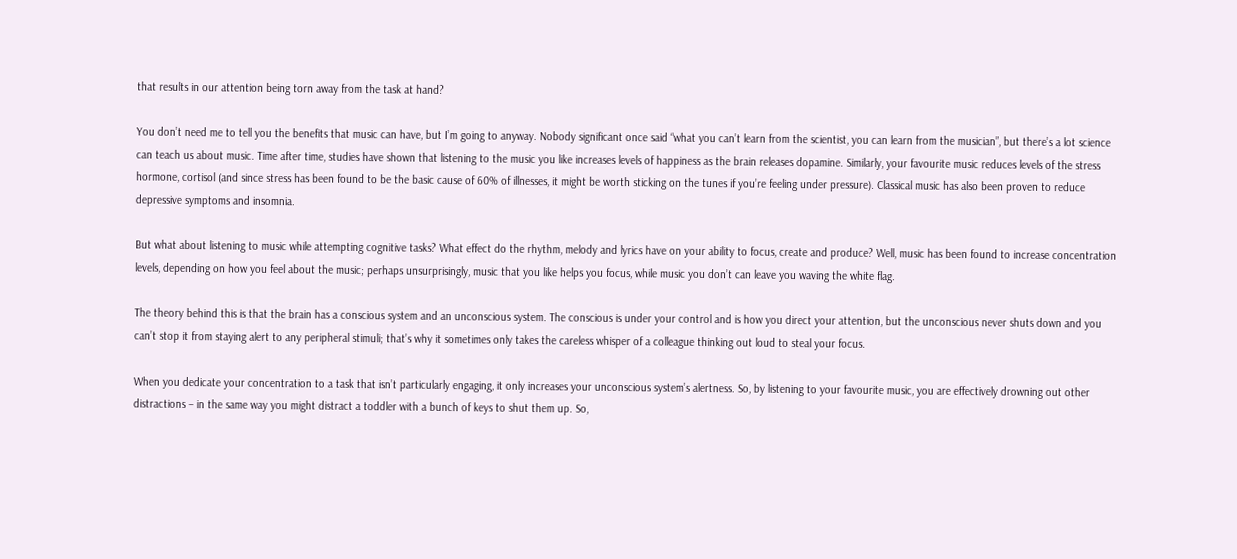that results in our attention being torn away from the task at hand?

You don’t need me to tell you the benefits that music can have, but I’m going to anyway. Nobody significant once said “what you can’t learn from the scientist, you can learn from the musician”, but there’s a lot science can teach us about music. Time after time, studies have shown that listening to the music you like increases levels of happiness as the brain releases dopamine. Similarly, your favourite music reduces levels of the stress hormone, cortisol (and since stress has been found to be the basic cause of 60% of illnesses, it might be worth sticking on the tunes if you’re feeling under pressure). Classical music has also been proven to reduce depressive symptoms and insomnia.

But what about listening to music while attempting cognitive tasks? What effect do the rhythm, melody and lyrics have on your ability to focus, create and produce? Well, music has been found to increase concentration levels, depending on how you feel about the music; perhaps unsurprisingly, music that you like helps you focus, while music you don’t can leave you waving the white flag.

The theory behind this is that the brain has a conscious system and an unconscious system. The conscious is under your control and is how you direct your attention, but the unconscious never shuts down and you can’t stop it from staying alert to any peripheral stimuli; that’s why it sometimes only takes the careless whisper of a colleague thinking out loud to steal your focus.

When you dedicate your concentration to a task that isn’t particularly engaging, it only increases your unconscious system’s alertness. So, by listening to your favourite music, you are effectively drowning out other distractions – in the same way you might distract a toddler with a bunch of keys to shut them up. So,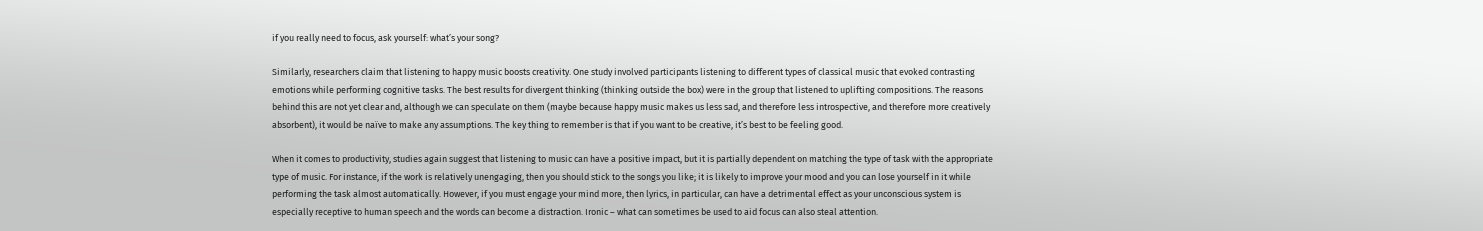if you really need to focus, ask yourself: what’s your song?

Similarly, researchers claim that listening to happy music boosts creativity. One study involved participants listening to different types of classical music that evoked contrasting emotions while performing cognitive tasks. The best results for divergent thinking (thinking outside the box) were in the group that listened to uplifting compositions. The reasons behind this are not yet clear and, although we can speculate on them (maybe because happy music makes us less sad, and therefore less introspective, and therefore more creatively absorbent), it would be naïve to make any assumptions. The key thing to remember is that if you want to be creative, it’s best to be feeling good.

When it comes to productivity, studies again suggest that listening to music can have a positive impact, but it is partially dependent on matching the type of task with the appropriate type of music. For instance, if the work is relatively unengaging, then you should stick to the songs you like; it is likely to improve your mood and you can lose yourself in it while performing the task almost automatically. However, if you must engage your mind more, then lyrics, in particular, can have a detrimental effect as your unconscious system is especially receptive to human speech and the words can become a distraction. Ironic – what can sometimes be used to aid focus can also steal attention.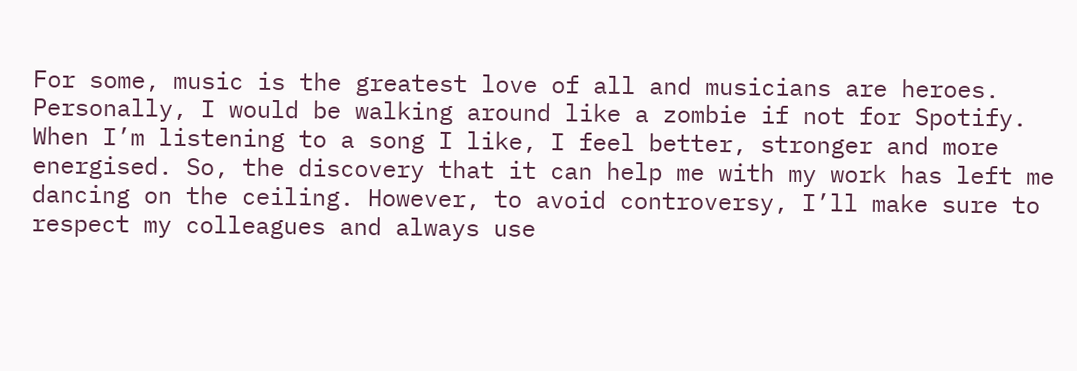For some, music is the greatest love of all and musicians are heroes. Personally, I would be walking around like a zombie if not for Spotify. When I’m listening to a song I like, I feel better, stronger and more energised. So, the discovery that it can help me with my work has left me dancing on the ceiling. However, to avoid controversy, I’ll make sure to respect my colleagues and always use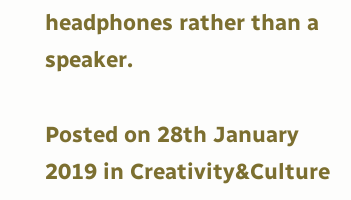headphones rather than a speaker.

Posted on 28th January 2019 in Creativity&Culture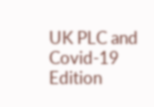UK PLC and Covid-19 Edition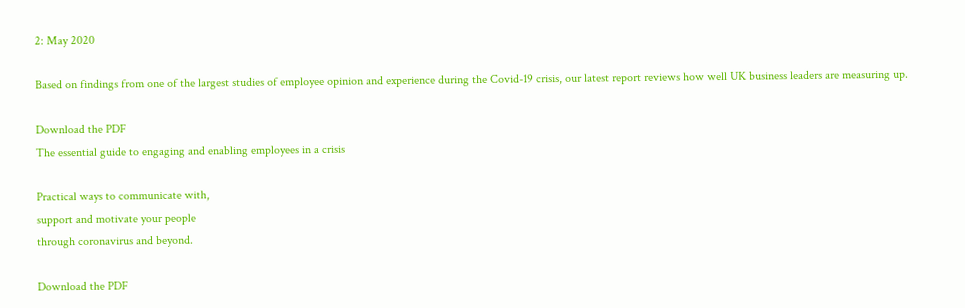2: May 2020

Based on findings from one of the largest studies of employee opinion and experience during the Covid-19 crisis, our latest report reviews how well UK business leaders are measuring up.

Download the PDF
The essential guide to engaging and enabling employees in a crisis

Practical ways to communicate with,
support and motivate your people
through coronavirus and beyond.

Download the PDF